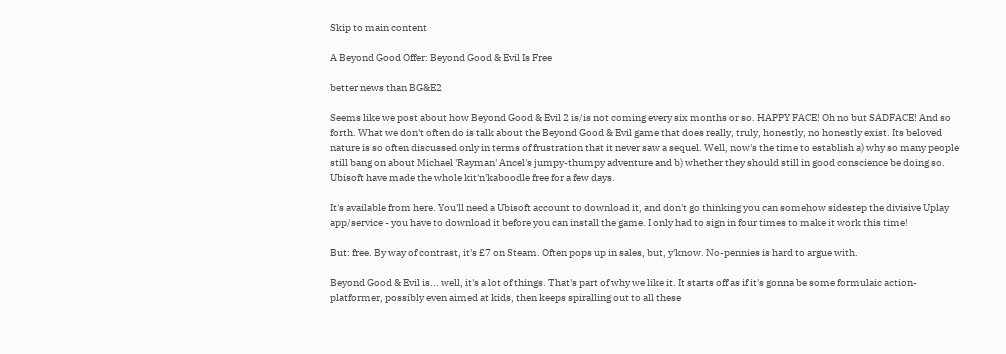Skip to main content

A Beyond Good Offer: Beyond Good & Evil Is Free

better news than BG&E2

Seems like we post about how Beyond Good & Evil 2 is/is not coming every six months or so. HAPPY FACE! Oh no but SADFACE! And so forth. What we don't often do is talk about the Beyond Good & Evil game that does really, truly, honestly, no honestly exist. Its beloved nature is so often discussed only in terms of frustration that it never saw a sequel. Well, now's the time to establish a) why so many people still bang on about Michael 'Rayman' Ancel's jumpy-thumpy adventure and b) whether they should still in good conscience be doing so. Ubisoft have made the whole kit'n'kaboodle free for a few days.

It's available from here. You'll need a Ubisoft account to download it, and don't go thinking you can somehow sidestep the divisive Uplay app/service - you have to download it before you can install the game. I only had to sign in four times to make it work this time!

But: free. By way of contrast, it's £7 on Steam. Often pops up in sales, but, y'know. No-pennies is hard to argue with.

Beyond Good & Evil is... well, it's a lot of things. That's part of why we like it. It starts off as if it's gonna be some formulaic action-platformer, possibly even aimed at kids, then keeps spiralling out to all these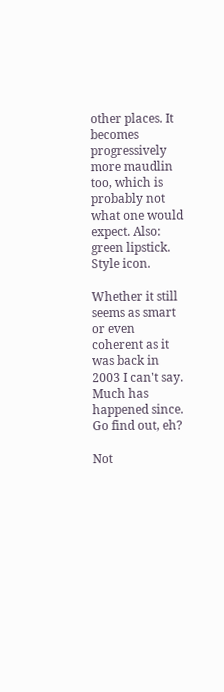other places. It becomes progressively more maudlin too, which is probably not what one would expect. Also: green lipstick. Style icon.

Whether it still seems as smart or even coherent as it was back in 2003 I can't say. Much has happened since. Go find out, eh?

Not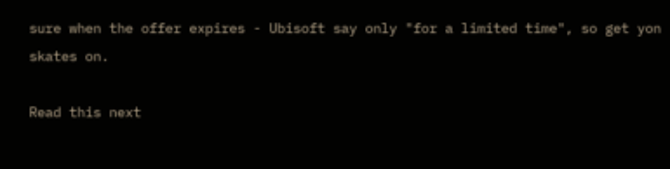sure when the offer expires - Ubisoft say only "for a limited time", so get yon skates on.

Read this next